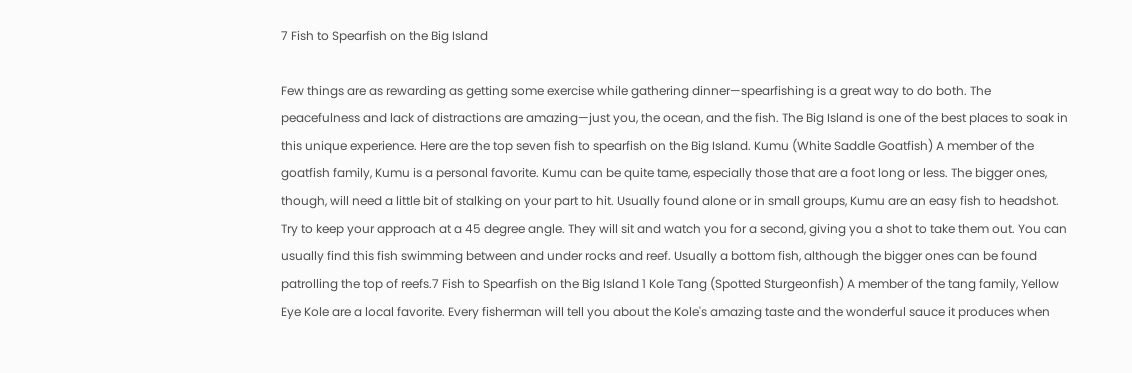7 Fish to Spearfish on the Big Island

Few things are as rewarding as getting some exercise while gathering dinner—spearfishing is a great way to do both. The peacefulness and lack of distractions are amazing—just you, the ocean, and the fish. The Big Island is one of the best places to soak in this unique experience. Here are the top seven fish to spearfish on the Big Island. Kumu (White Saddle Goatfish) A member of the goatfish family, Kumu is a personal favorite. Kumu can be quite tame, especially those that are a foot long or less. The bigger ones, though, will need a little bit of stalking on your part to hit. Usually found alone or in small groups, Kumu are an easy fish to headshot. Try to keep your approach at a 45 degree angle. They will sit and watch you for a second, giving you a shot to take them out. You can usually find this fish swimming between and under rocks and reef. Usually a bottom fish, although the bigger ones can be found patrolling the top of reefs.7 Fish to Spearfish on the Big Island 1 Kole Tang (Spotted Sturgeonfish) A member of the tang family, Yellow Eye Kole are a local favorite. Every fisherman will tell you about the Kole's amazing taste and the wonderful sauce it produces when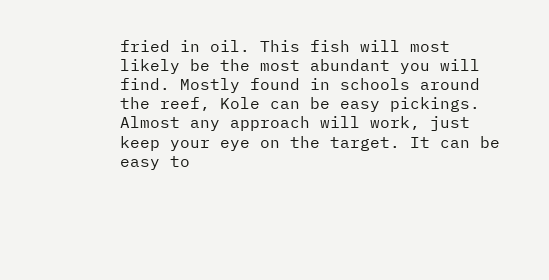fried in oil. This fish will most likely be the most abundant you will find. Mostly found in schools around the reef, Kole can be easy pickings. Almost any approach will work, just keep your eye on the target. It can be easy to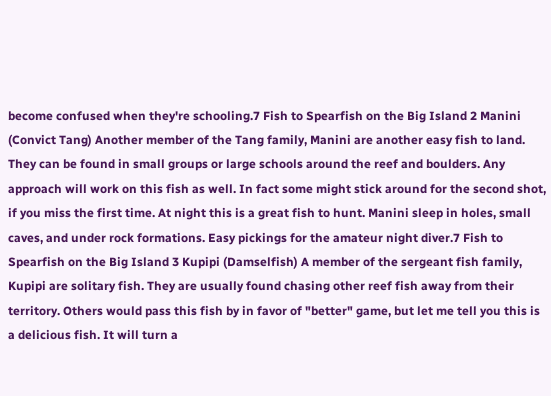become confused when they're schooling.7 Fish to Spearfish on the Big Island 2 Manini (Convict Tang) Another member of the Tang family, Manini are another easy fish to land. They can be found in small groups or large schools around the reef and boulders. Any approach will work on this fish as well. In fact some might stick around for the second shot, if you miss the first time. At night this is a great fish to hunt. Manini sleep in holes, small caves, and under rock formations. Easy pickings for the amateur night diver.7 Fish to Spearfish on the Big Island 3 Kupipi (Damselfish) A member of the sergeant fish family, Kupipi are solitary fish. They are usually found chasing other reef fish away from their territory. Others would pass this fish by in favor of "better" game, but let me tell you this is a delicious fish. It will turn a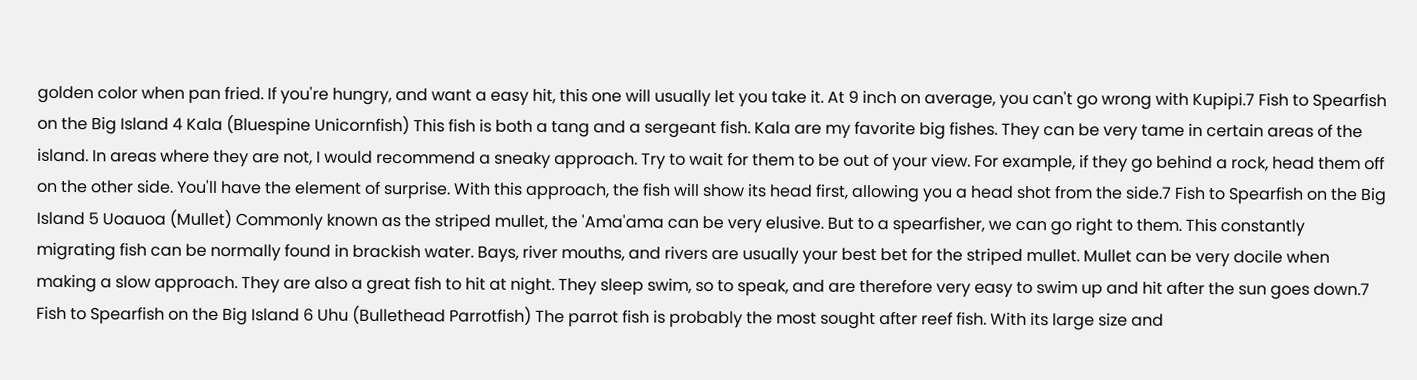golden color when pan fried. If you're hungry, and want a easy hit, this one will usually let you take it. At 9 inch on average, you can't go wrong with Kupipi.7 Fish to Spearfish on the Big Island 4 Kala (Bluespine Unicornfish) This fish is both a tang and a sergeant fish. Kala are my favorite big fishes. They can be very tame in certain areas of the island. In areas where they are not, I would recommend a sneaky approach. Try to wait for them to be out of your view. For example, if they go behind a rock, head them off on the other side. You'll have the element of surprise. With this approach, the fish will show its head first, allowing you a head shot from the side.7 Fish to Spearfish on the Big Island 5 Uoauoa (Mullet) Commonly known as the striped mullet, the 'Ama'ama can be very elusive. But to a spearfisher, we can go right to them. This constantly migrating fish can be normally found in brackish water. Bays, river mouths, and rivers are usually your best bet for the striped mullet. Mullet can be very docile when making a slow approach. They are also a great fish to hit at night. They sleep swim, so to speak, and are therefore very easy to swim up and hit after the sun goes down.7 Fish to Spearfish on the Big Island 6 Uhu (Bullethead Parrotfish) The parrot fish is probably the most sought after reef fish. With its large size and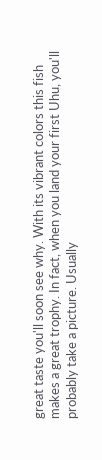great taste you'll soon see why. With its vibrant colors this fish makes a great trophy. In fact, when you land your first Uhu, you'll probably take a picture. Usually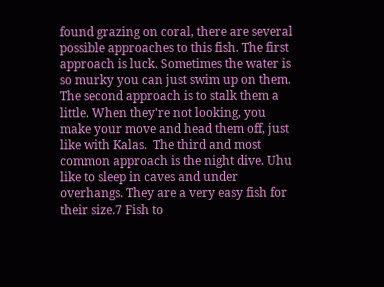found grazing on coral, there are several possible approaches to this fish. The first approach is luck. Sometimes the water is so murky you can just swim up on them. The second approach is to stalk them a little. When they're not looking, you make your move and head them off, just like with Kalas.  The third and most common approach is the night dive. Uhu like to sleep in caves and under overhangs. They are a very easy fish for their size.7 Fish to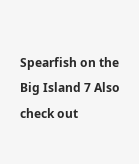Spearfish on the Big Island 7 Also check out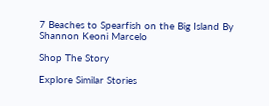7 Beaches to Spearfish on the Big Island By Shannon Keoni Marcelo

Shop The Story

Explore Similar Stories